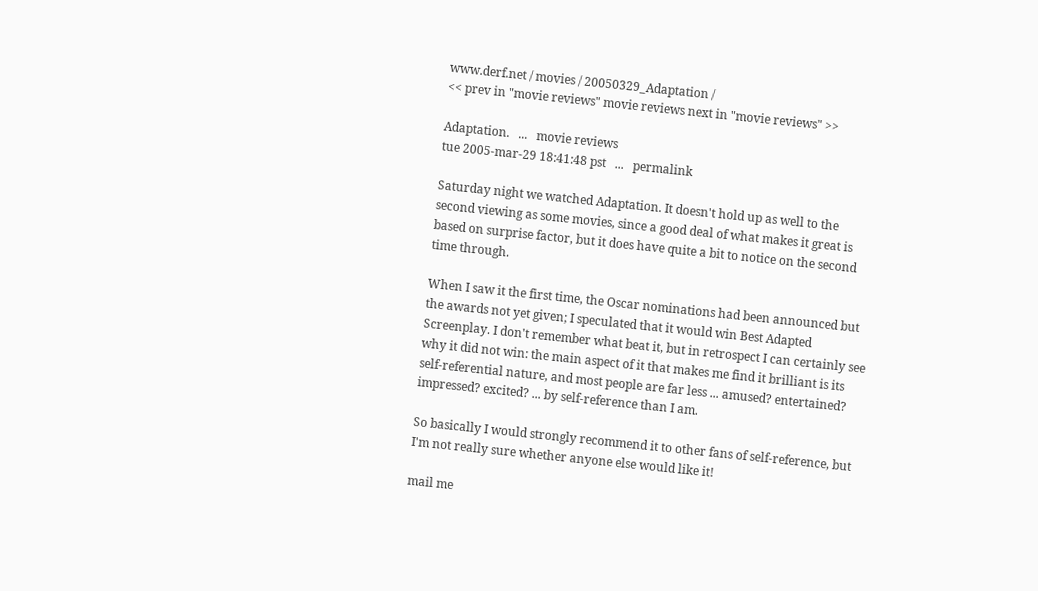www.derf.net / movies / 20050329_Adaptation /
<< prev in "movie reviews" movie reviews next in "movie reviews" >>

Adaptation.   ...   movie reviews
tue 2005-mar-29 18:41:48 pst   ...   permalink

Saturday night we watched Adaptation. It doesn't hold up as well to the second viewing as some movies, since a good deal of what makes it great is based on surprise factor, but it does have quite a bit to notice on the second time through.

When I saw it the first time, the Oscar nominations had been announced but the awards not yet given; I speculated that it would win Best Adapted Screenplay. I don't remember what beat it, but in retrospect I can certainly see why it did not win: the main aspect of it that makes me find it brilliant is its self-referential nature, and most people are far less ... amused? entertained? impressed? excited? ... by self-reference than I am.

So basically I would strongly recommend it to other fans of self-reference, but I'm not really sure whether anyone else would like it!

mail me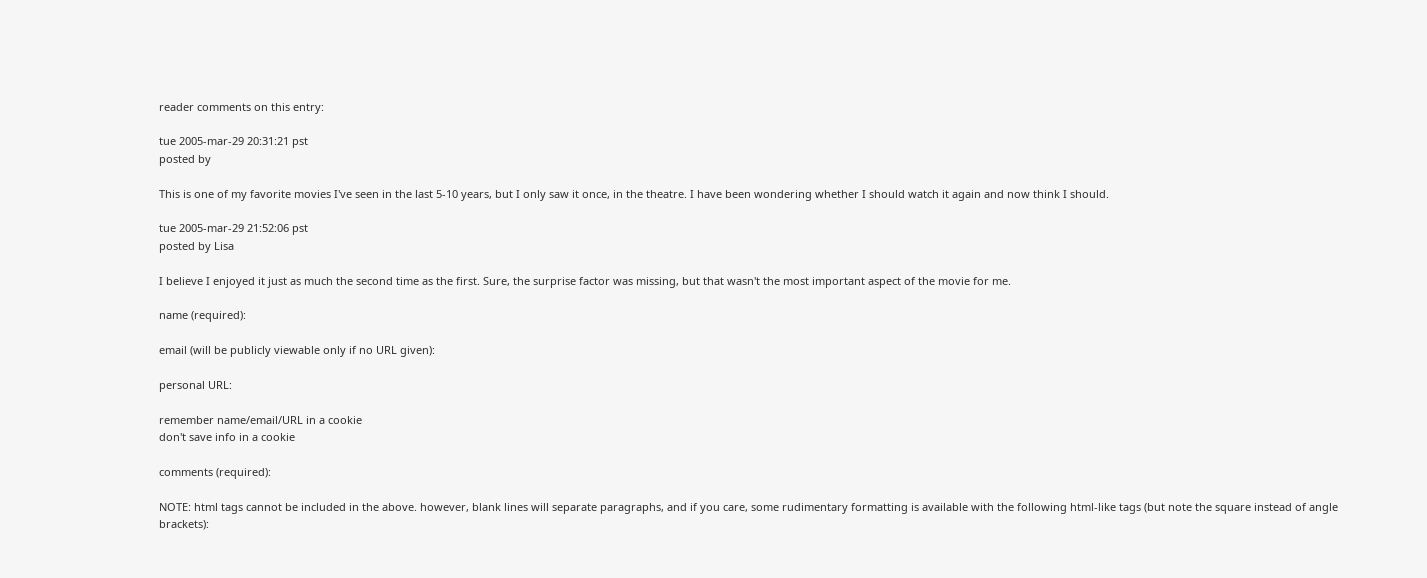reader comments on this entry:

tue 2005-mar-29 20:31:21 pst
posted by

This is one of my favorite movies I've seen in the last 5-10 years, but I only saw it once, in the theatre. I have been wondering whether I should watch it again and now think I should.

tue 2005-mar-29 21:52:06 pst
posted by Lisa

I believe I enjoyed it just as much the second time as the first. Sure, the surprise factor was missing, but that wasn't the most important aspect of the movie for me.

name (required):

email (will be publicly viewable only if no URL given):

personal URL:

remember name/email/URL in a cookie
don't save info in a cookie

comments (required):

NOTE: html tags cannot be included in the above. however, blank lines will separate paragraphs, and if you care, some rudimentary formatting is available with the following html-like tags (but note the square instead of angle brackets):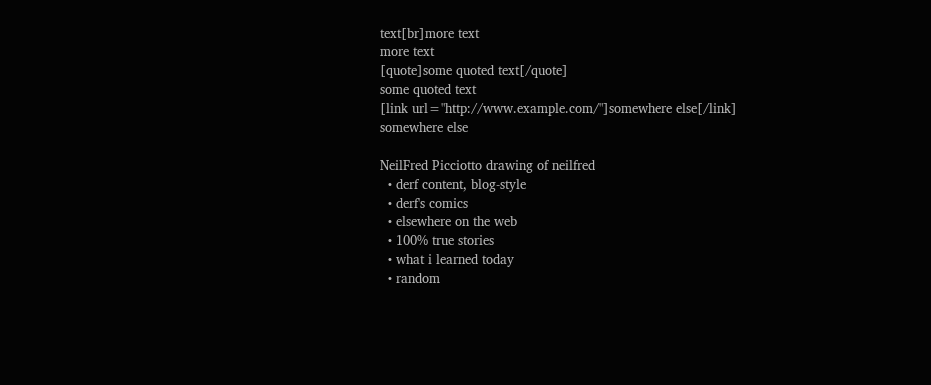text[br]more text
more text
[quote]some quoted text[/quote]
some quoted text
[link url="http://www.example.com/"]somewhere else[/link]
somewhere else

NeilFred Picciotto drawing of neilfred
  • derf content, blog-style
  • derf's comics
  • elsewhere on the web
  • 100% true stories
  • what i learned today
  • random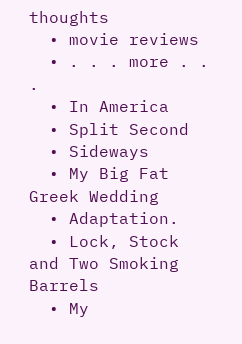thoughts
  • movie reviews
  • . . . more . . .
  • In America
  • Split Second
  • Sideways
  • My Big Fat Greek Wedding
  • Adaptation.
  • Lock, Stock and Two Smoking Barrels
  • My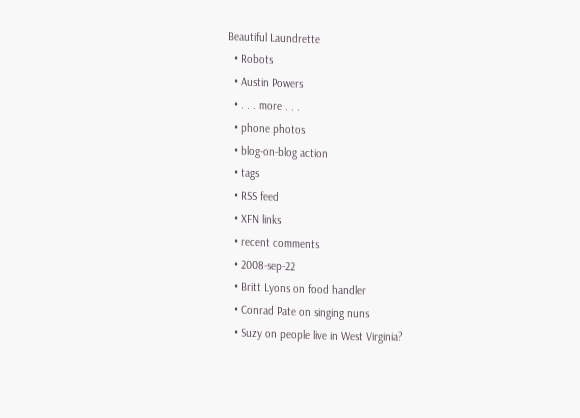Beautiful Laundrette
  • Robots
  • Austin Powers
  • . . . more . . .
  • phone photos
  • blog-on-blog action
  • tags
  • RSS feed
  • XFN links
  • recent comments
  • 2008-sep-22
  • Britt Lyons on food handler
  • Conrad Pate on singing nuns
  • Suzy on people live in West Virginia?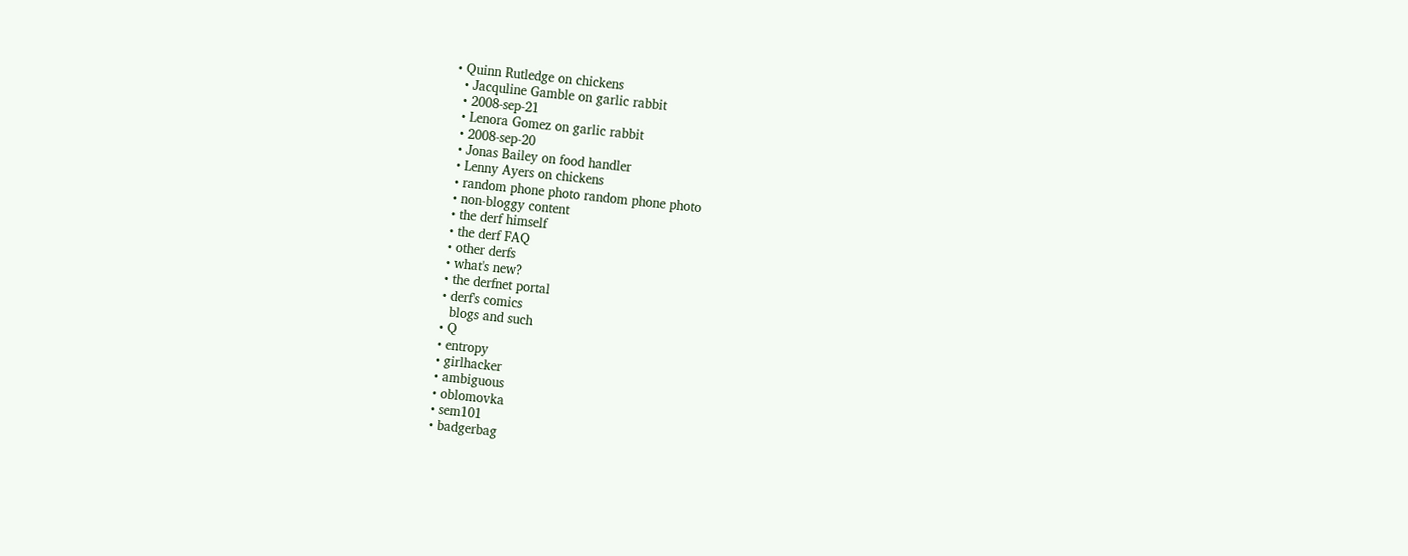• Quinn Rutledge on chickens
  • Jacquline Gamble on garlic rabbit
  • 2008-sep-21
  • Lenora Gomez on garlic rabbit
  • 2008-sep-20
  • Jonas Bailey on food handler
  • Lenny Ayers on chickens
  • random phone photo random phone photo
  • non-bloggy content
  • the derf himself
  • the derf FAQ
  • other derfs
  • what's new?
  • the derfnet portal
  • derf's comics
    blogs and such
  • Q
  • entropy
  • girlhacker
  • ambiguous
  • oblomovka
  • sem101
  • badgerbag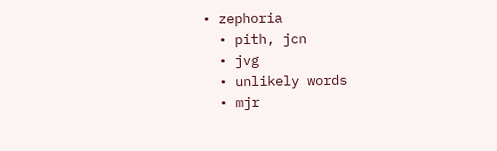• zephoria
  • pith, jcn
  • jvg
  • unlikely words
  • mjr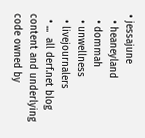• jessajune
  • heaneyland
  • dommah
  • unwellness
  • livejournalers
  • ...  all derf.net blog content and underlying code owned by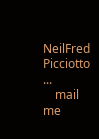NeilFred Picciotto  ...
    mail me